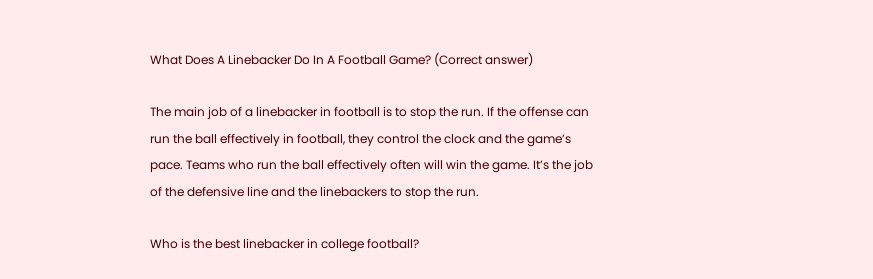What Does A Linebacker Do In A Football Game? (Correct answer)

The main job of a linebacker in football is to stop the run. If the offense can run the ball effectively in football, they control the clock and the game’s pace. Teams who run the ball effectively often will win the game. It’s the job of the defensive line and the linebackers to stop the run.

Who is the best linebacker in college football?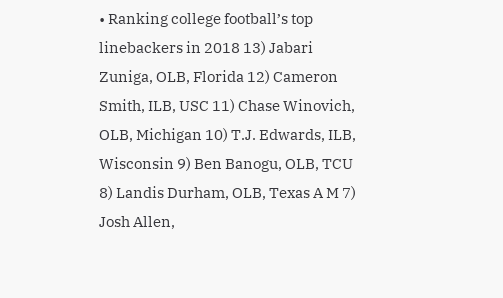• Ranking college football’s top linebackers in 2018 13) Jabari Zuniga, OLB, Florida 12) Cameron Smith, ILB, USC 11) Chase Winovich, OLB, Michigan 10) T.J. Edwards, ILB, Wisconsin 9) Ben Banogu, OLB, TCU 8) Landis Durham, OLB, Texas A M 7) Josh Allen,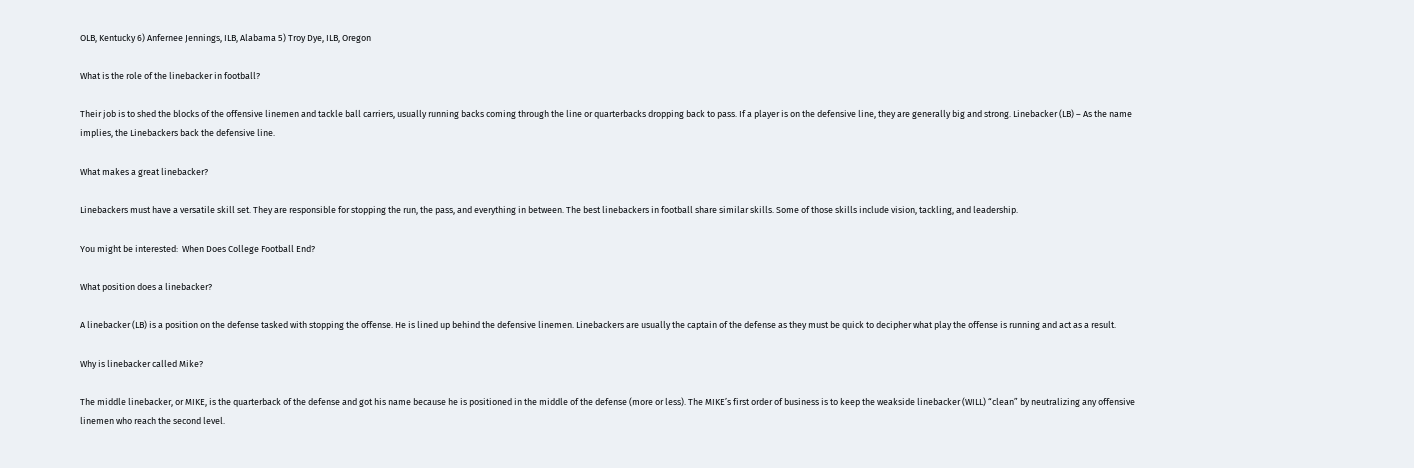OLB, Kentucky 6) Anfernee Jennings, ILB, Alabama 5) Troy Dye, ILB, Oregon

What is the role of the linebacker in football?

Their job is to shed the blocks of the offensive linemen and tackle ball carriers, usually running backs coming through the line or quarterbacks dropping back to pass. If a player is on the defensive line, they are generally big and strong. Linebacker (LB) – As the name implies, the Linebackers back the defensive line.

What makes a great linebacker?

Linebackers must have a versatile skill set. They are responsible for stopping the run, the pass, and everything in between. The best linebackers in football share similar skills. Some of those skills include vision, tackling, and leadership.

You might be interested:  When Does College Football End?

What position does a linebacker?

A linebacker (LB) is a position on the defense tasked with stopping the offense. He is lined up behind the defensive linemen. Linebackers are usually the captain of the defense as they must be quick to decipher what play the offense is running and act as a result.

Why is linebacker called Mike?

The middle linebacker, or MIKE, is the quarterback of the defense and got his name because he is positioned in the middle of the defense (more or less). The MIKE’s first order of business is to keep the weakside linebacker (WILL) “clean” by neutralizing any offensive linemen who reach the second level.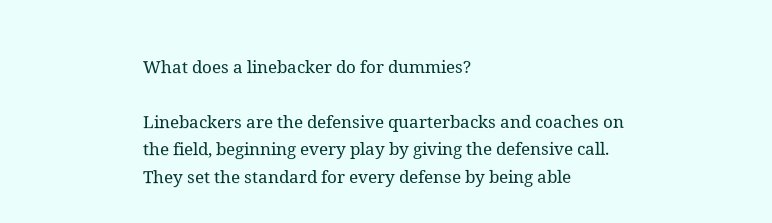What does a linebacker do for dummies?

Linebackers are the defensive quarterbacks and coaches on the field, beginning every play by giving the defensive call. They set the standard for every defense by being able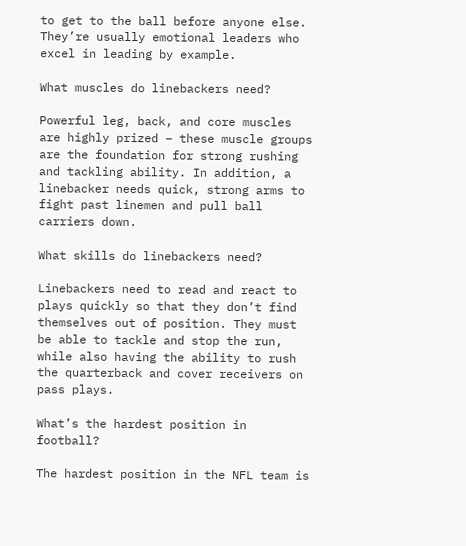to get to the ball before anyone else. They’re usually emotional leaders who excel in leading by example.

What muscles do linebackers need?

Powerful leg, back, and core muscles are highly prized – these muscle groups are the foundation for strong rushing and tackling ability. In addition, a linebacker needs quick, strong arms to fight past linemen and pull ball carriers down.

What skills do linebackers need?

Linebackers need to read and react to plays quickly so that they don’t find themselves out of position. They must be able to tackle and stop the run, while also having the ability to rush the quarterback and cover receivers on pass plays.

What’s the hardest position in football?

The hardest position in the NFL team is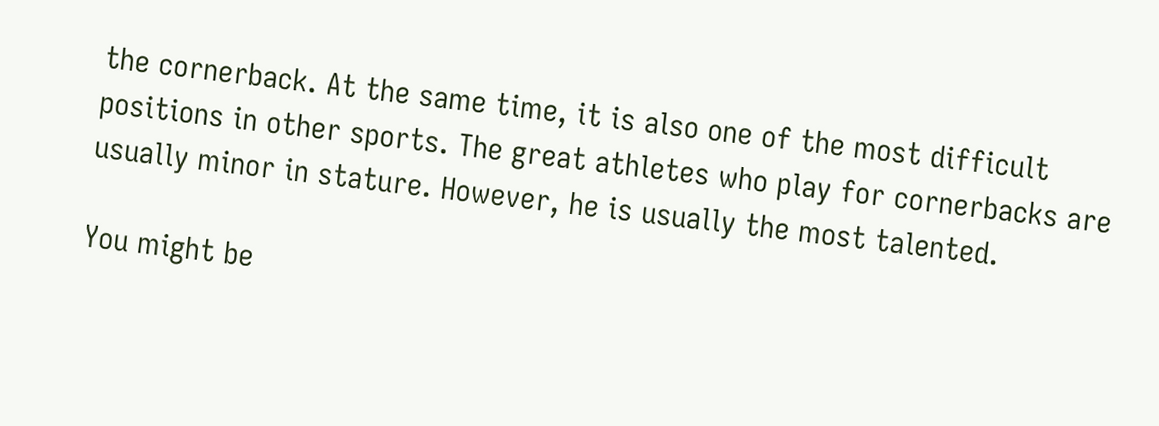the cornerback. At the same time, it is also one of the most difficult positions in other sports. The great athletes who play for cornerbacks are usually minor in stature. However, he is usually the most talented.

You might be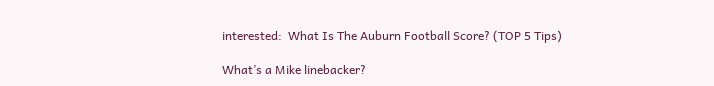interested:  What Is The Auburn Football Score? (TOP 5 Tips)

What’s a Mike linebacker?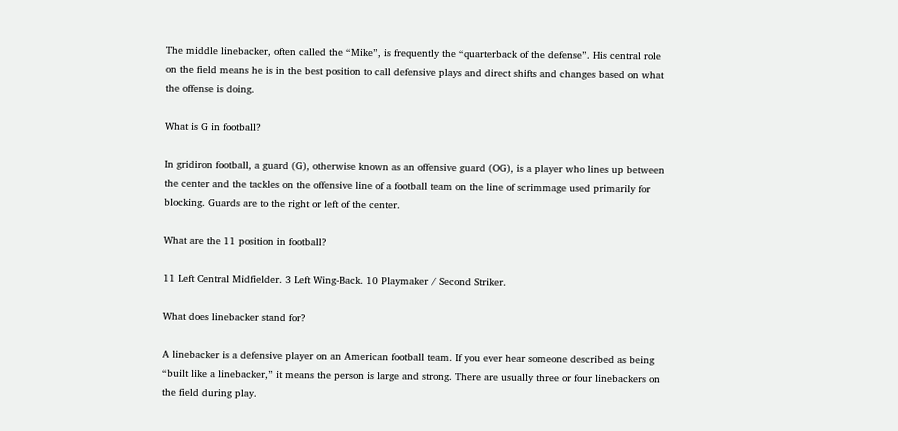The middle linebacker, often called the “Mike”, is frequently the “quarterback of the defense”. His central role on the field means he is in the best position to call defensive plays and direct shifts and changes based on what the offense is doing.

What is G in football?

In gridiron football, a guard (G), otherwise known as an offensive guard (OG), is a player who lines up between the center and the tackles on the offensive line of a football team on the line of scrimmage used primarily for blocking. Guards are to the right or left of the center.

What are the 11 position in football?

11 Left Central Midfielder. 3 Left Wing-Back. 10 Playmaker / Second Striker.

What does linebacker stand for?

A linebacker is a defensive player on an American football team. If you ever hear someone described as being “built like a linebacker,” it means the person is large and strong. There are usually three or four linebackers on the field during play.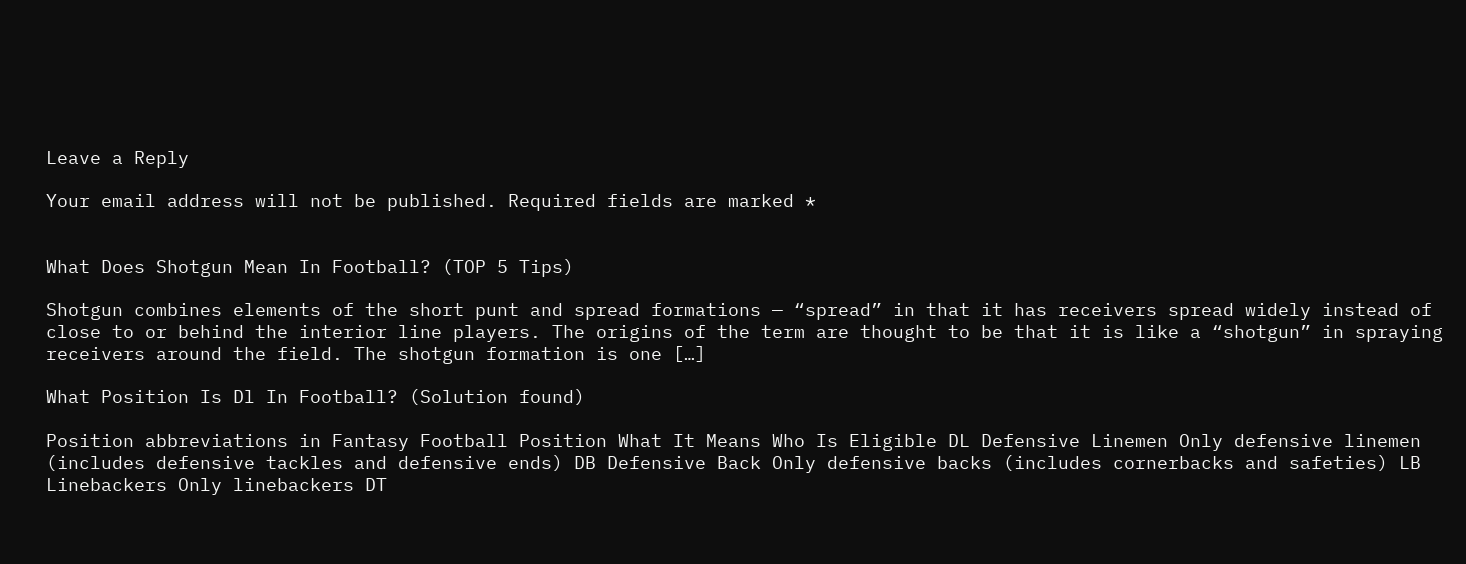Leave a Reply

Your email address will not be published. Required fields are marked *


What Does Shotgun Mean In Football? (TOP 5 Tips)

Shotgun combines elements of the short punt and spread formations — “spread” in that it has receivers spread widely instead of close to or behind the interior line players. The origins of the term are thought to be that it is like a “shotgun” in spraying receivers around the field. The shotgun formation is one […]

What Position Is Dl In Football? (Solution found)

Position abbreviations in Fantasy Football Position What It Means Who Is Eligible DL Defensive Linemen Only defensive linemen (includes defensive tackles and defensive ends) DB Defensive Back Only defensive backs (includes cornerbacks and safeties) LB Linebackers Only linebackers DT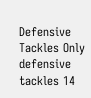Defensive Tackles Only defensive tackles 14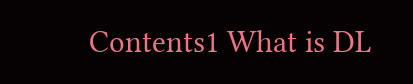Contents1 What is DL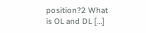position?2 What is OL and DL […]